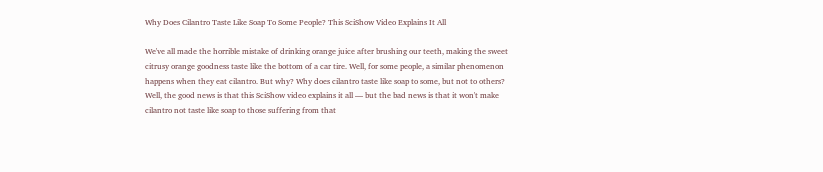Why Does Cilantro Taste Like Soap To Some People? This SciShow Video Explains It All

We've all made the horrible mistake of drinking orange juice after brushing our teeth, making the sweet citrusy orange goodness taste like the bottom of a car tire. Well, for some people, a similar phenomenon happens when they eat cilantro. But why? Why does cilantro taste like soap to some, but not to others? Well, the good news is that this SciShow video explains it all — but the bad news is that it won't make cilantro not taste like soap to those suffering from that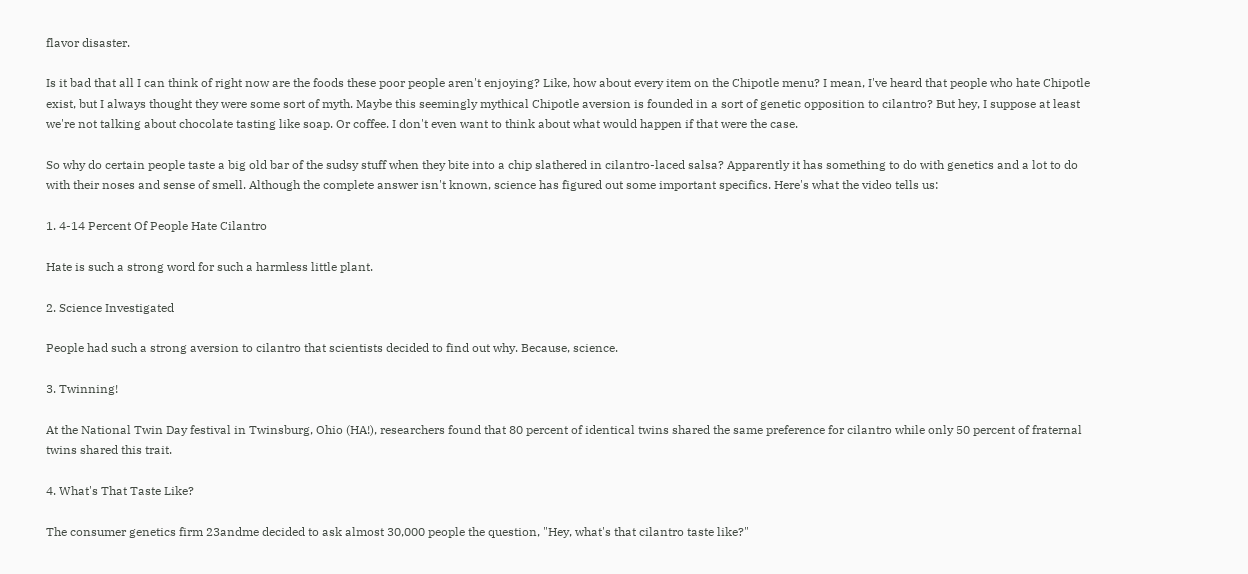flavor disaster.

Is it bad that all I can think of right now are the foods these poor people aren't enjoying? Like, how about every item on the Chipotle menu? I mean, I've heard that people who hate Chipotle exist, but I always thought they were some sort of myth. Maybe this seemingly mythical Chipotle aversion is founded in a sort of genetic opposition to cilantro? But hey, I suppose at least we're not talking about chocolate tasting like soap. Or coffee. I don't even want to think about what would happen if that were the case.

So why do certain people taste a big old bar of the sudsy stuff when they bite into a chip slathered in cilantro-laced salsa? Apparently it has something to do with genetics and a lot to do with their noses and sense of smell. Although the complete answer isn't known, science has figured out some important specifics. Here's what the video tells us:

1. 4-14 Percent Of People Hate Cilantro

Hate is such a strong word for such a harmless little plant.

2. Science Investigated

People had such a strong aversion to cilantro that scientists decided to find out why. Because, science.

3. Twinning!

At the National Twin Day festival in Twinsburg, Ohio (HA!), researchers found that 80 percent of identical twins shared the same preference for cilantro while only 50 percent of fraternal twins shared this trait.

4. What's That Taste Like?

The consumer genetics firm 23andme decided to ask almost 30,000 people the question, "Hey, what's that cilantro taste like?"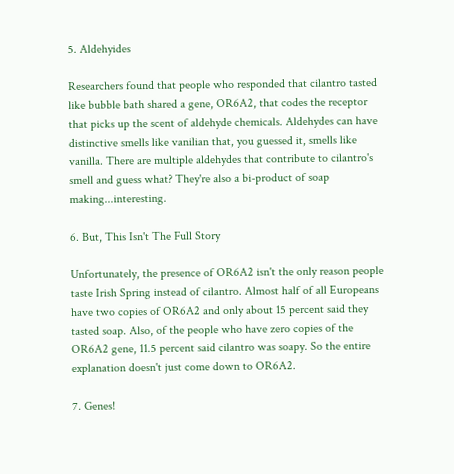5. Aldehyides

Researchers found that people who responded that cilantro tasted like bubble bath shared a gene, OR6A2, that codes the receptor that picks up the scent of aldehyde chemicals. Aldehydes can have distinctive smells like vanilian that, you guessed it, smells like vanilla. There are multiple aldehydes that contribute to cilantro's smell and guess what? They're also a bi-product of soap making...interesting.

6. But, This Isn't The Full Story

Unfortunately, the presence of OR6A2 isn't the only reason people taste Irish Spring instead of cilantro. Almost half of all Europeans have two copies of OR6A2 and only about 15 percent said they tasted soap. Also, of the people who have zero copies of the OR6A2 gene, 11.5 percent said cilantro was soapy. So the entire explanation doesn't just come down to OR6A2.

7. Genes!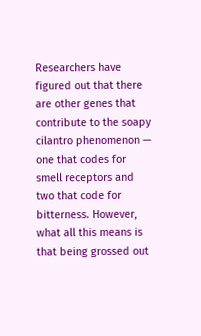Researchers have figured out that there are other genes that contribute to the soapy cilantro phenomenon — one that codes for smell receptors and two that code for bitterness. However, what all this means is that being grossed out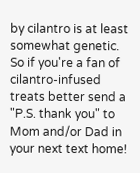by cilantro is at least somewhat genetic. So if you're a fan of cilantro-infused treats better send a "P.S. thank you" to Mom and/or Dad in your next text home!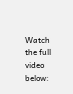Watch the full video below: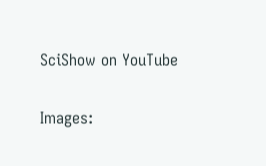SciShow on YouTube

Images: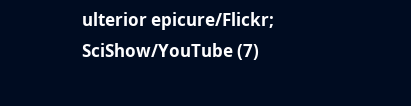ulterior epicure/Flickr; SciShow/YouTube (7)